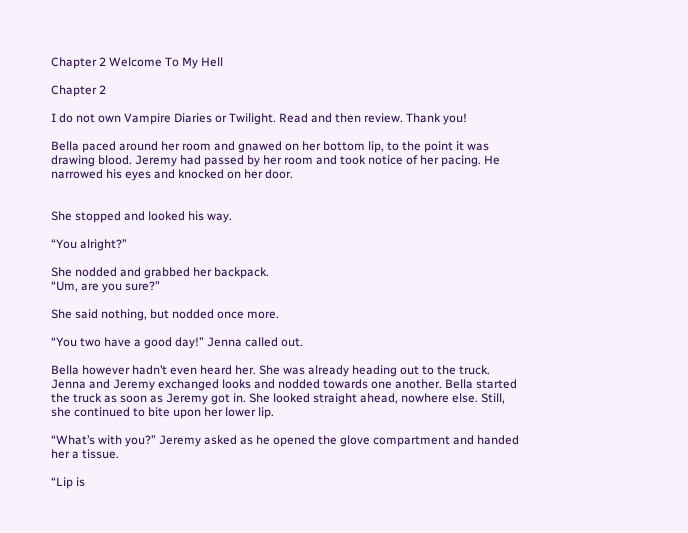Chapter 2 Welcome To My Hell

Chapter 2

I do not own Vampire Diaries or Twilight. Read and then review. Thank you!

Bella paced around her room and gnawed on her bottom lip, to the point it was drawing blood. Jeremy had passed by her room and took notice of her pacing. He narrowed his eyes and knocked on her door.


She stopped and looked his way.

“You alright?”

She nodded and grabbed her backpack.
“Um, are you sure?”

She said nothing, but nodded once more.

“You two have a good day!” Jenna called out.

Bella however hadn’t even heard her. She was already heading out to the truck. Jenna and Jeremy exchanged looks and nodded towards one another. Bella started the truck as soon as Jeremy got in. She looked straight ahead, nowhere else. Still, she continued to bite upon her lower lip.

“What’s with you?” Jeremy asked as he opened the glove compartment and handed her a tissue.

“Lip is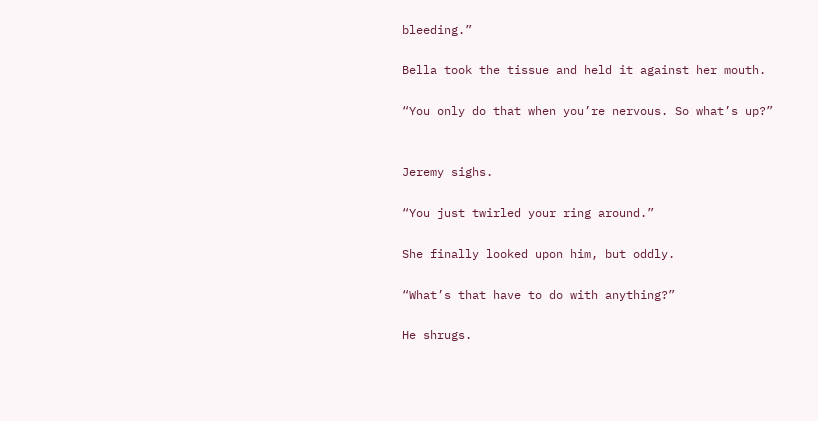bleeding.”

Bella took the tissue and held it against her mouth.

“You only do that when you’re nervous. So what’s up?”


Jeremy sighs.

“You just twirled your ring around.”

She finally looked upon him, but oddly.

“What’s that have to do with anything?”

He shrugs.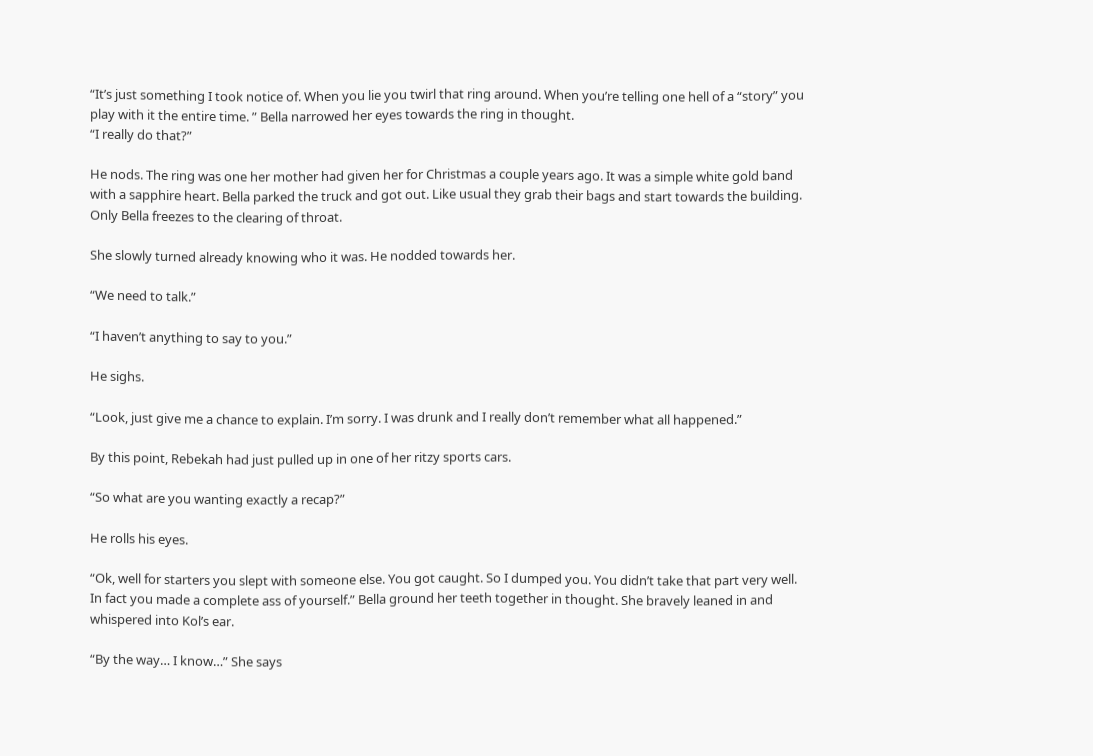“It’s just something I took notice of. When you lie you twirl that ring around. When you’re telling one hell of a “story” you play with it the entire time. ” Bella narrowed her eyes towards the ring in thought.
“I really do that?”

He nods. The ring was one her mother had given her for Christmas a couple years ago. It was a simple white gold band with a sapphire heart. Bella parked the truck and got out. Like usual they grab their bags and start towards the building. Only Bella freezes to the clearing of throat.

She slowly turned already knowing who it was. He nodded towards her.

“We need to talk.”

“I haven’t anything to say to you.”

He sighs.

“Look, just give me a chance to explain. I’m sorry. I was drunk and I really don’t remember what all happened.”

By this point, Rebekah had just pulled up in one of her ritzy sports cars.

“So what are you wanting exactly a recap?”

He rolls his eyes.

“Ok, well for starters you slept with someone else. You got caught. So I dumped you. You didn’t take that part very well. In fact you made a complete ass of yourself.” Bella ground her teeth together in thought. She bravely leaned in and whispered into Kol’s ear.

“By the way… I know…” She says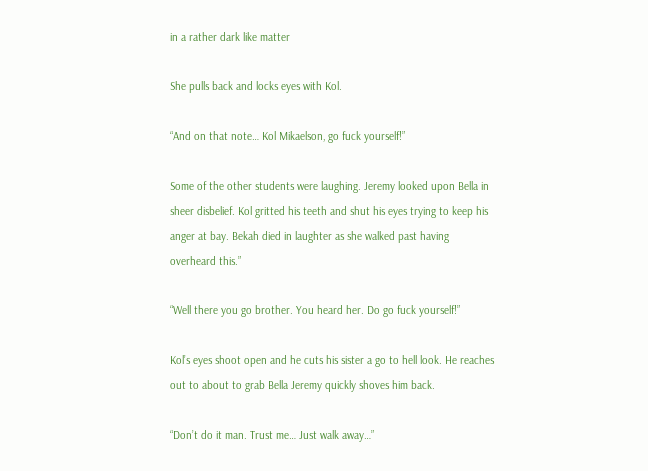in a rather dark like matter

She pulls back and locks eyes with Kol.

“And on that note… Kol Mikaelson, go fuck yourself!”

Some of the other students were laughing. Jeremy looked upon Bella in sheer disbelief. Kol gritted his teeth and shut his eyes trying to keep his anger at bay. Bekah died in laughter as she walked past having overheard this.”

“Well there you go brother. You heard her. Do go fuck yourself!”

Kol’s eyes shoot open and he cuts his sister a go to hell look. He reaches out to about to grab Bella Jeremy quickly shoves him back.

“Don’t do it man. Trust me… Just walk away…”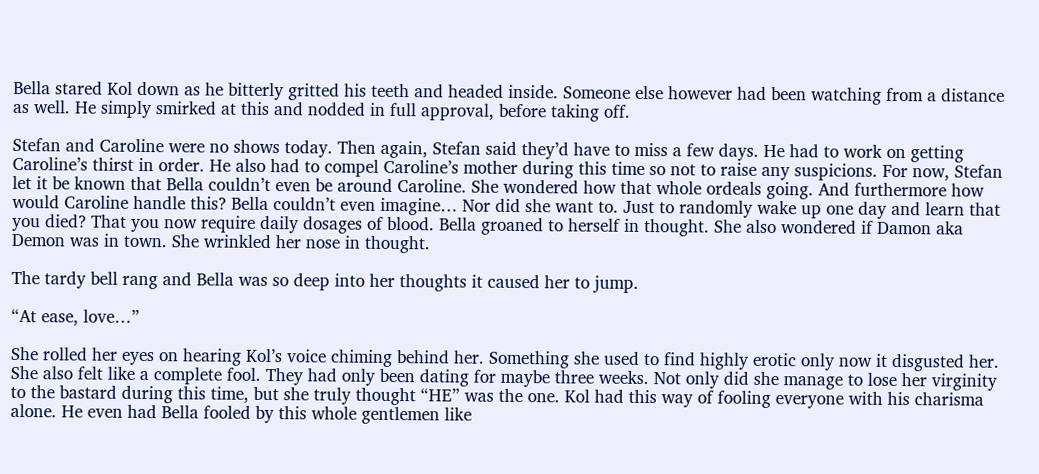Bella stared Kol down as he bitterly gritted his teeth and headed inside. Someone else however had been watching from a distance as well. He simply smirked at this and nodded in full approval, before taking off.

Stefan and Caroline were no shows today. Then again, Stefan said they’d have to miss a few days. He had to work on getting Caroline’s thirst in order. He also had to compel Caroline’s mother during this time so not to raise any suspicions. For now, Stefan let it be known that Bella couldn’t even be around Caroline. She wondered how that whole ordeals going. And furthermore how would Caroline handle this? Bella couldn’t even imagine… Nor did she want to. Just to randomly wake up one day and learn that you died? That you now require daily dosages of blood. Bella groaned to herself in thought. She also wondered if Damon aka Demon was in town. She wrinkled her nose in thought.

The tardy bell rang and Bella was so deep into her thoughts it caused her to jump.

“At ease, love…”

She rolled her eyes on hearing Kol’s voice chiming behind her. Something she used to find highly erotic only now it disgusted her. She also felt like a complete fool. They had only been dating for maybe three weeks. Not only did she manage to lose her virginity to the bastard during this time, but she truly thought “HE” was the one. Kol had this way of fooling everyone with his charisma alone. He even had Bella fooled by this whole gentlemen like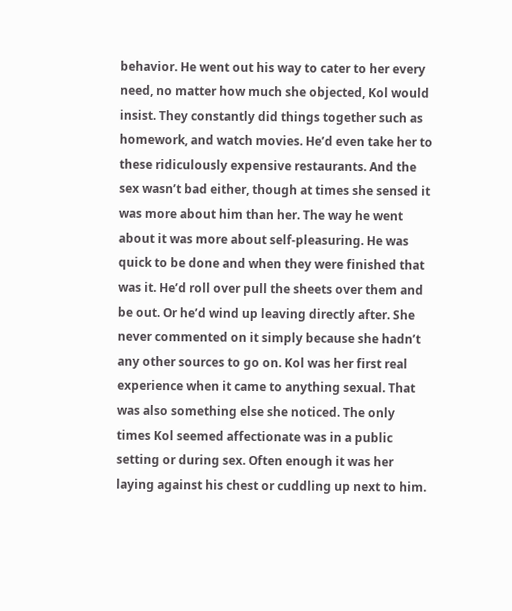behavior. He went out his way to cater to her every need, no matter how much she objected, Kol would insist. They constantly did things together such as homework, and watch movies. He’d even take her to these ridiculously expensive restaurants. And the sex wasn’t bad either, though at times she sensed it was more about him than her. The way he went about it was more about self-pleasuring. He was quick to be done and when they were finished that was it. He’d roll over pull the sheets over them and be out. Or he’d wind up leaving directly after. She never commented on it simply because she hadn’t any other sources to go on. Kol was her first real experience when it came to anything sexual. That was also something else she noticed. The only times Kol seemed affectionate was in a public setting or during sex. Often enough it was her laying against his chest or cuddling up next to him.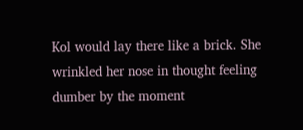Kol would lay there like a brick. She wrinkled her nose in thought feeling dumber by the moment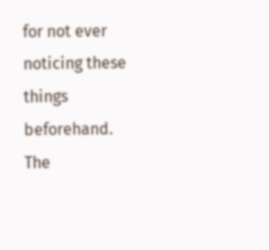for not ever noticing these things beforehand. The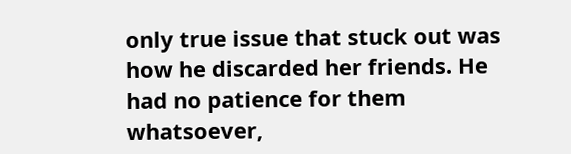only true issue that stuck out was how he discarded her friends. He had no patience for them whatsoever,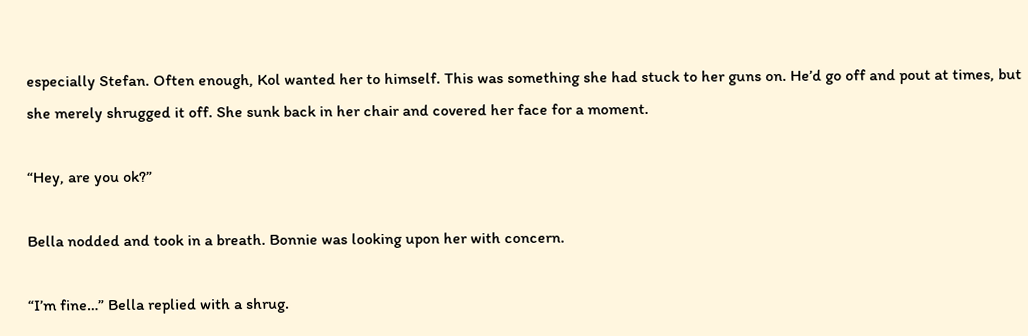especially Stefan. Often enough, Kol wanted her to himself. This was something she had stuck to her guns on. He’d go off and pout at times, but she merely shrugged it off. She sunk back in her chair and covered her face for a moment.

“Hey, are you ok?”

Bella nodded and took in a breath. Bonnie was looking upon her with concern.

“I’m fine…” Bella replied with a shrug.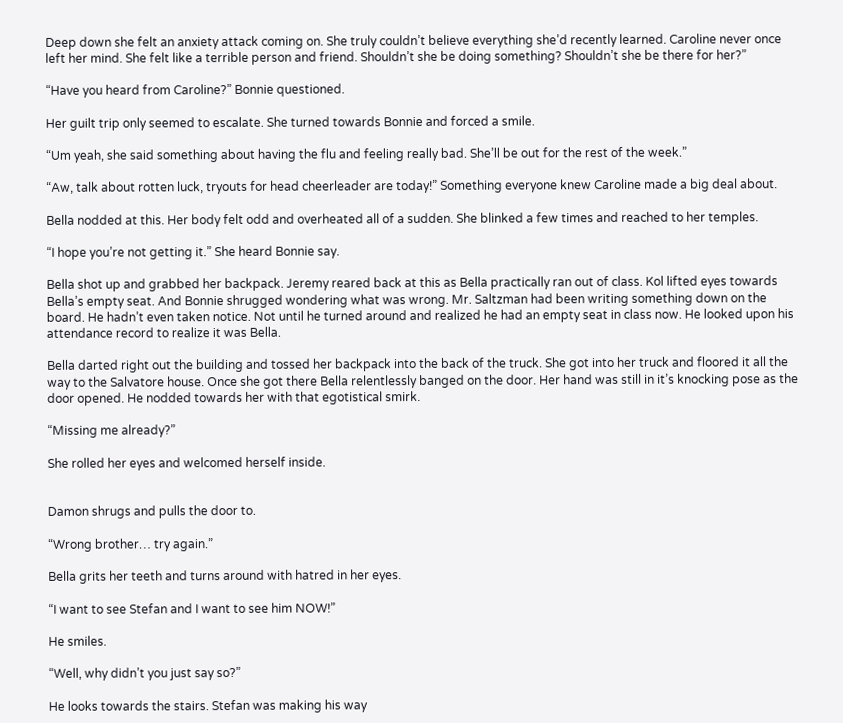Deep down she felt an anxiety attack coming on. She truly couldn’t believe everything she’d recently learned. Caroline never once left her mind. She felt like a terrible person and friend. Shouldn’t she be doing something? Shouldn’t she be there for her?”

“Have you heard from Caroline?” Bonnie questioned.

Her guilt trip only seemed to escalate. She turned towards Bonnie and forced a smile.

“Um yeah, she said something about having the flu and feeling really bad. She’ll be out for the rest of the week.”

“Aw, talk about rotten luck, tryouts for head cheerleader are today!” Something everyone knew Caroline made a big deal about.

Bella nodded at this. Her body felt odd and overheated all of a sudden. She blinked a few times and reached to her temples.

“I hope you’re not getting it.” She heard Bonnie say.

Bella shot up and grabbed her backpack. Jeremy reared back at this as Bella practically ran out of class. Kol lifted eyes towards Bella’s empty seat. And Bonnie shrugged wondering what was wrong. Mr. Saltzman had been writing something down on the board. He hadn’t even taken notice. Not until he turned around and realized he had an empty seat in class now. He looked upon his attendance record to realize it was Bella.

Bella darted right out the building and tossed her backpack into the back of the truck. She got into her truck and floored it all the way to the Salvatore house. Once she got there Bella relentlessly banged on the door. Her hand was still in it’s knocking pose as the door opened. He nodded towards her with that egotistical smirk.

“Missing me already?”

She rolled her eyes and welcomed herself inside.


Damon shrugs and pulls the door to.

“Wrong brother… try again.”

Bella grits her teeth and turns around with hatred in her eyes.

“I want to see Stefan and I want to see him NOW!”

He smiles.

“Well, why didn’t you just say so?”

He looks towards the stairs. Stefan was making his way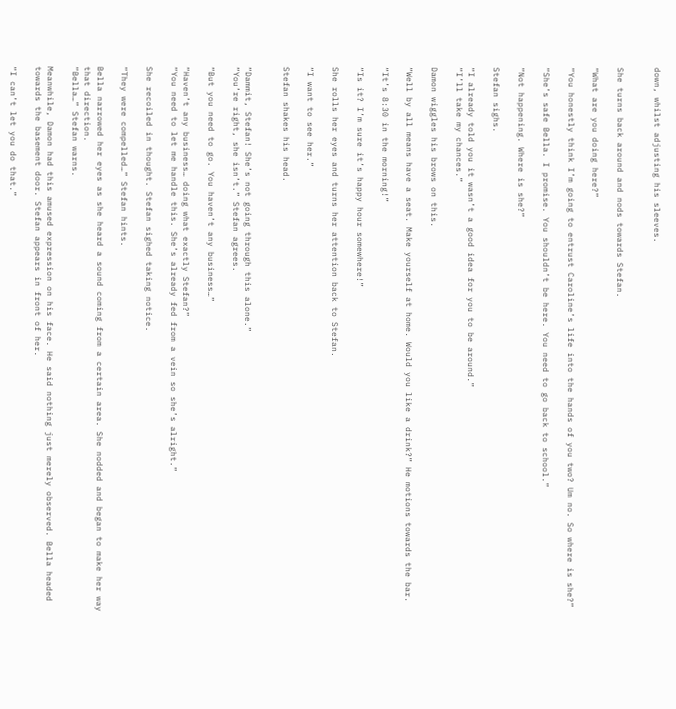down, whilst adjusting his sleeves.


She turns back around and nods towards Stefan.

“What are you doing here?”

“You honestly think I’m going to entrust Caroline’s life into the hands of you two? Um no. So where is she?”

“She’s safe Bella. I promise. You shouldn’t be here. You need to go back to school.”

“Not happening. Where is she?”

Stefan sighs.

“I already told you it wasn’t a good idea for you to be around.”
“I’ll take my chances.”

Damon wiggles his brows on this.

“Well by all means have a seat. Make yourself at home. Would you like a drink?” He motions towards the bar.

“It’s 8:30 in the morning!”

“Is it? I’m sure it’s happy hour somewhere!”

She rolls her eyes and turns her attention back to Stefan.

“I want to see her.”

Stefan shakes his head.


“Dammit, Stefan! She’s not going through this alone.”
“You’re right, she isn’t.” Stefan agrees.

“But you need to go. You haven’t any business…”

“Haven’t any business… doing what exactly Stefan?”
“You need to let me handle this. She’s already fed from a vein so she’s alright.”

She recoiled in thought. Stefan sighed taking notice.

“They were compelled…” Stefan hints.

Bella narrowed her eyes as she heard a sound coming from a certain area. She nodded and began to make her way that direction.
“Bella…” Stefan warns.

Meanwhile, Damon had this amused expression on his face. He said nothing just merely observed. Bella headed towards the basement door. Stefan appears in front of her.

“I can’t let you do that.”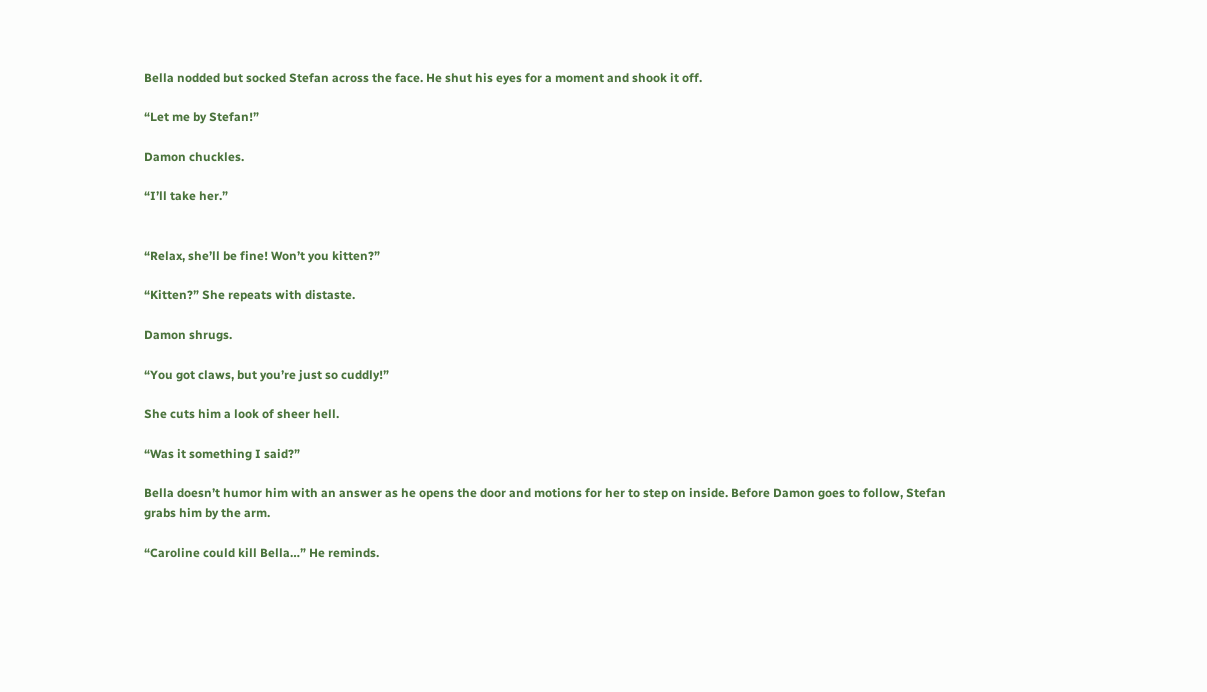Bella nodded but socked Stefan across the face. He shut his eyes for a moment and shook it off.

“Let me by Stefan!”

Damon chuckles.

“I’ll take her.”


“Relax, she’ll be fine! Won’t you kitten?”

“Kitten?” She repeats with distaste.

Damon shrugs.

“You got claws, but you’re just so cuddly!”

She cuts him a look of sheer hell.

“Was it something I said?”

Bella doesn’t humor him with an answer as he opens the door and motions for her to step on inside. Before Damon goes to follow, Stefan grabs him by the arm.

“Caroline could kill Bella…” He reminds.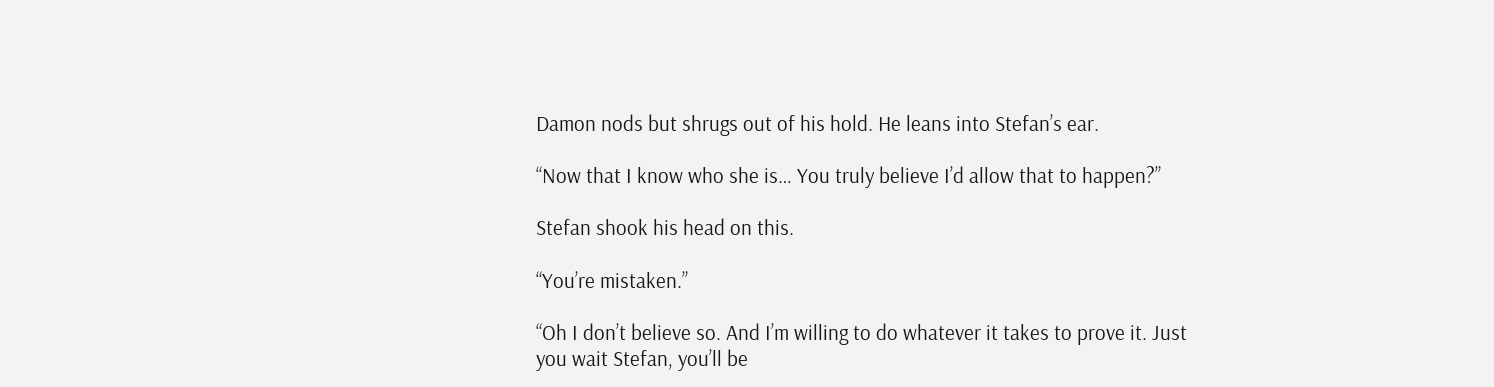Damon nods but shrugs out of his hold. He leans into Stefan’s ear.

“Now that I know who she is… You truly believe I’d allow that to happen?”

Stefan shook his head on this.

“You’re mistaken.”

“Oh I don’t believe so. And I’m willing to do whatever it takes to prove it. Just you wait Stefan, you’ll be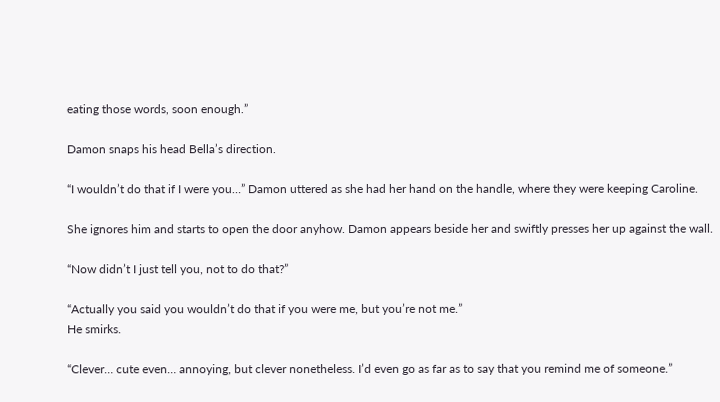eating those words, soon enough.”

Damon snaps his head Bella’s direction.

“I wouldn’t do that if I were you…” Damon uttered as she had her hand on the handle, where they were keeping Caroline.

She ignores him and starts to open the door anyhow. Damon appears beside her and swiftly presses her up against the wall.

“Now didn’t I just tell you, not to do that?”

“Actually you said you wouldn’t do that if you were me, but you’re not me.”
He smirks.

“Clever… cute even… annoying, but clever nonetheless. I’d even go as far as to say that you remind me of someone.”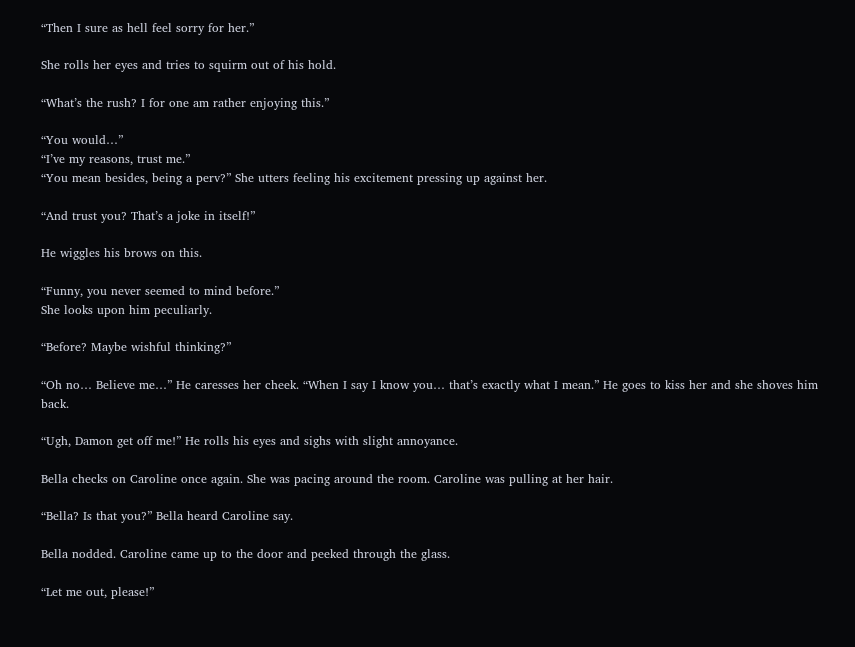“Then I sure as hell feel sorry for her.”

She rolls her eyes and tries to squirm out of his hold.

“What’s the rush? I for one am rather enjoying this.”

“You would…”
“I’ve my reasons, trust me.”
“You mean besides, being a perv?” She utters feeling his excitement pressing up against her.

“And trust you? That’s a joke in itself!”

He wiggles his brows on this.

“Funny, you never seemed to mind before.”
She looks upon him peculiarly.

“Before? Maybe wishful thinking?”

“Oh no… Believe me…” He caresses her cheek. “When I say I know you… that’s exactly what I mean.” He goes to kiss her and she shoves him back.

“Ugh, Damon get off me!” He rolls his eyes and sighs with slight annoyance.

Bella checks on Caroline once again. She was pacing around the room. Caroline was pulling at her hair.

“Bella? Is that you?” Bella heard Caroline say.

Bella nodded. Caroline came up to the door and peeked through the glass.

“Let me out, please!”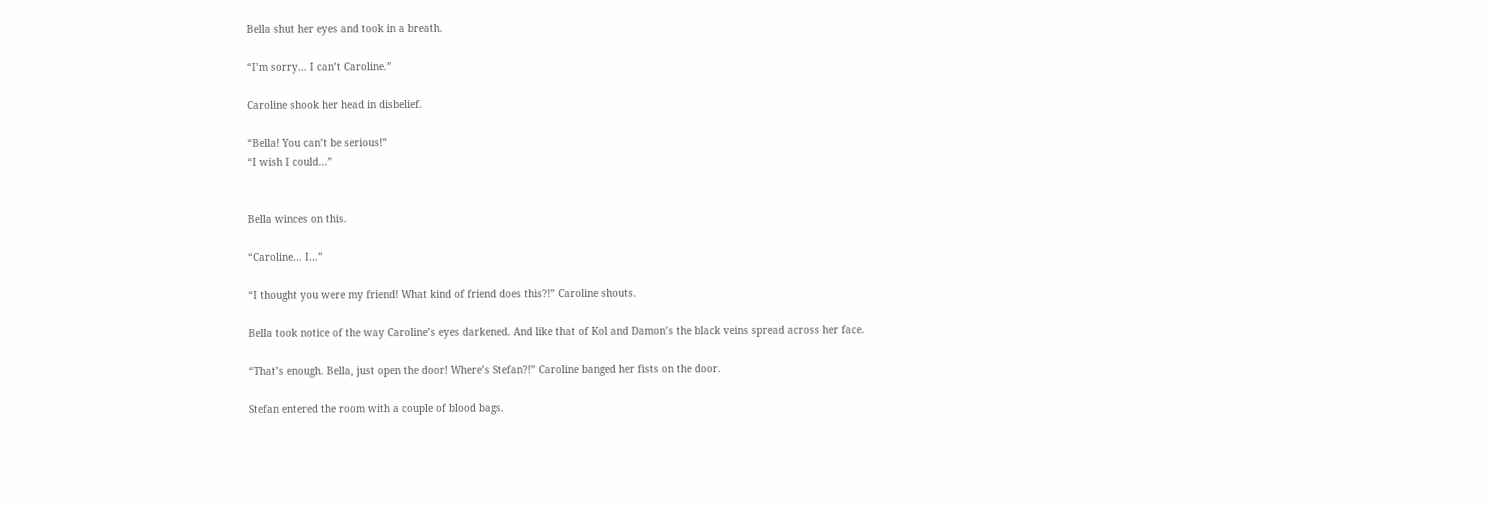Bella shut her eyes and took in a breath.

“I’m sorry… I can’t Caroline.”

Caroline shook her head in disbelief.

“Bella! You can’t be serious!”
“I wish I could…”


Bella winces on this.

“Caroline… I…”

“I thought you were my friend! What kind of friend does this?!” Caroline shouts.

Bella took notice of the way Caroline’s eyes darkened. And like that of Kol and Damon’s the black veins spread across her face.

“That’s enough. Bella, just open the door! Where’s Stefan?!” Caroline banged her fists on the door.

Stefan entered the room with a couple of blood bags.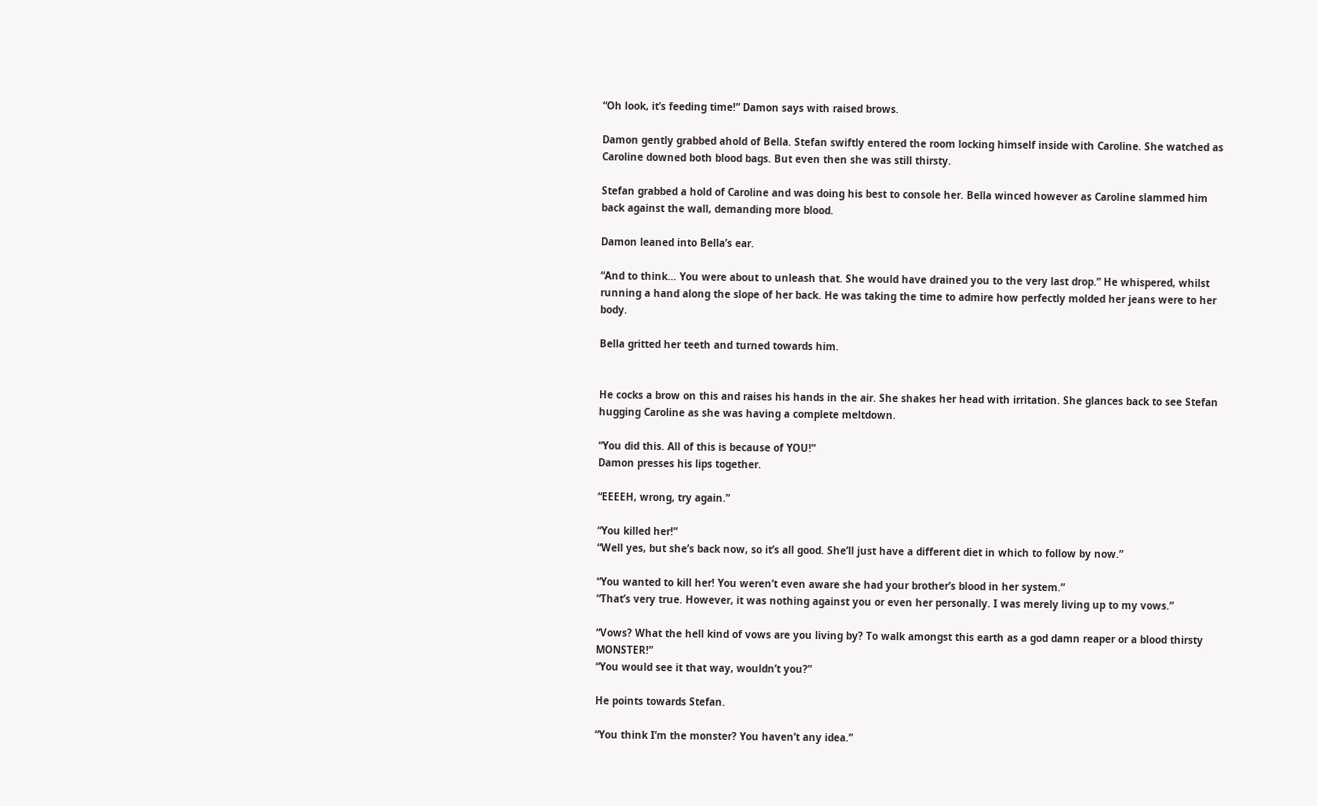“Oh look, it’s feeding time!” Damon says with raised brows.

Damon gently grabbed ahold of Bella. Stefan swiftly entered the room locking himself inside with Caroline. She watched as Caroline downed both blood bags. But even then she was still thirsty.

Stefan grabbed a hold of Caroline and was doing his best to console her. Bella winced however as Caroline slammed him back against the wall, demanding more blood.

Damon leaned into Bella’s ear.

“And to think… You were about to unleash that. She would have drained you to the very last drop.” He whispered, whilst running a hand along the slope of her back. He was taking the time to admire how perfectly molded her jeans were to her body.

Bella gritted her teeth and turned towards him.


He cocks a brow on this and raises his hands in the air. She shakes her head with irritation. She glances back to see Stefan hugging Caroline as she was having a complete meltdown.

“You did this. All of this is because of YOU!”
Damon presses his lips together.

“EEEEH, wrong, try again.”

“You killed her!”
“Well yes, but she’s back now, so it’s all good. She’ll just have a different diet in which to follow by now.”

“You wanted to kill her! You weren’t even aware she had your brother’s blood in her system.”
“That’s very true. However, it was nothing against you or even her personally. I was merely living up to my vows.”

“Vows? What the hell kind of vows are you living by? To walk amongst this earth as a god damn reaper or a blood thirsty MONSTER!”
“You would see it that way, wouldn’t you?”

He points towards Stefan.

“You think I’m the monster? You haven’t any idea.”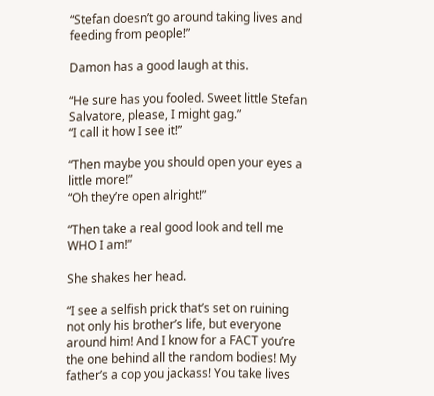“Stefan doesn’t go around taking lives and feeding from people!”

Damon has a good laugh at this.

“He sure has you fooled. Sweet little Stefan Salvatore, please, I might gag.”
“I call it how I see it!”

“Then maybe you should open your eyes a little more!”
“Oh they’re open alright!”

“Then take a real good look and tell me WHO I am!”

She shakes her head.

“I see a selfish prick that’s set on ruining not only his brother’s life, but everyone around him! And I know for a FACT you’re the one behind all the random bodies! My father’s a cop you jackass! You take lives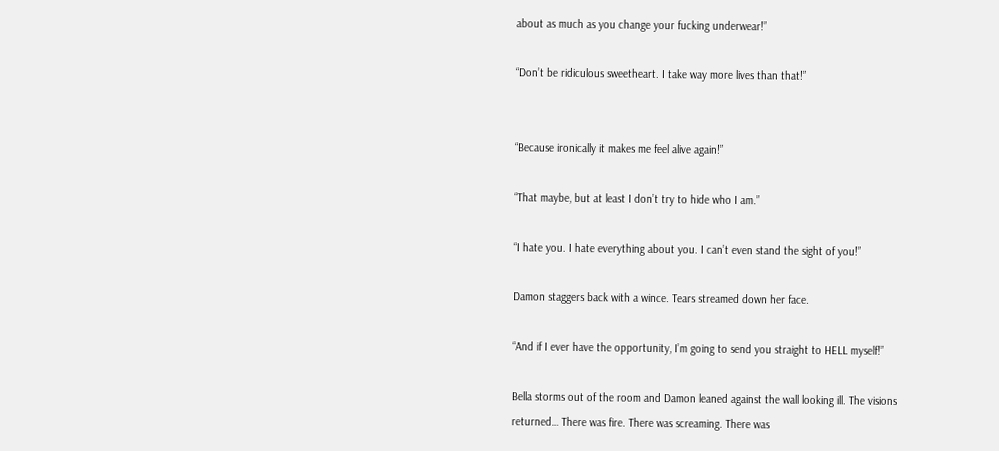about as much as you change your fucking underwear!”

“Don’t be ridiculous sweetheart. I take way more lives than that!”


“Because ironically it makes me feel alive again!”

“That maybe, but at least I don’t try to hide who I am.”

“I hate you. I hate everything about you. I can’t even stand the sight of you!”

Damon staggers back with a wince. Tears streamed down her face.

“And if I ever have the opportunity, I’m going to send you straight to HELL myself!”

Bella storms out of the room and Damon leaned against the wall looking ill. The visions returned… There was fire. There was screaming. There was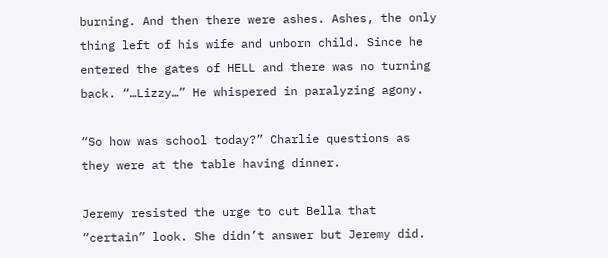burning. And then there were ashes. Ashes, the only thing left of his wife and unborn child. Since he entered the gates of HELL and there was no turning back. “…Lizzy…” He whispered in paralyzing agony.

“So how was school today?” Charlie questions as they were at the table having dinner.

Jeremy resisted the urge to cut Bella that “certain” look. She didn’t answer but Jeremy did.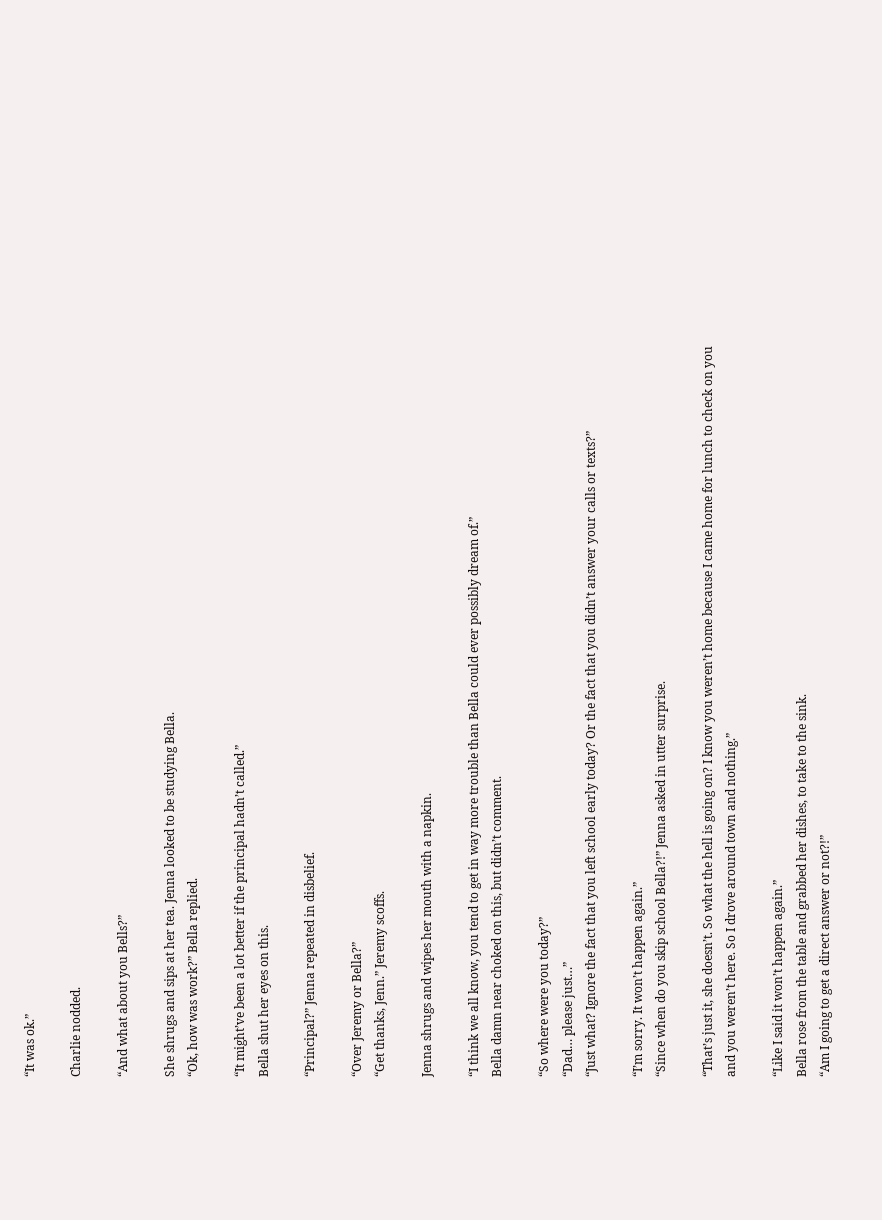“It was ok.”

Charlie nodded.

“And what about you Bells?”

She shrugs and sips at her tea. Jenna looked to be studying Bella.
“Ok, how was work?” Bella replied.

“It might’ve been a lot better if the principal hadn’t called.”
Bella shut her eyes on this.

“Principal?” Jenna repeated in disbelief.

“Over Jeremy or Bella?”
“Get thanks, Jenn.” Jeremy scoffs.

Jenna shrugs and wipes her mouth with a napkin.

“I think we all know, you tend to get in way more trouble than Bella could ever possibly dream of.”
Bella damn near choked on this, but didn’t comment.

“So where were you today?”
“Dad… please just…”
“Just what? Ignore the fact that you left school early today? Or the fact that you didn’t answer your calls or texts?”

“I’m sorry. It won’t happen again.”
“Since when do you skip school Bella?!” Jenna asked in utter surprise.

“That’s just it, she doesn’t. So what the hell is going on? I know you weren’t home because I came home for lunch to check on you and you weren’t here. So I drove around town and nothing.”

“Like I said it won’t happen again.”
Bella rose from the table and grabbed her dishes, to take to the sink.
“Am I going to get a direct answer or not?!”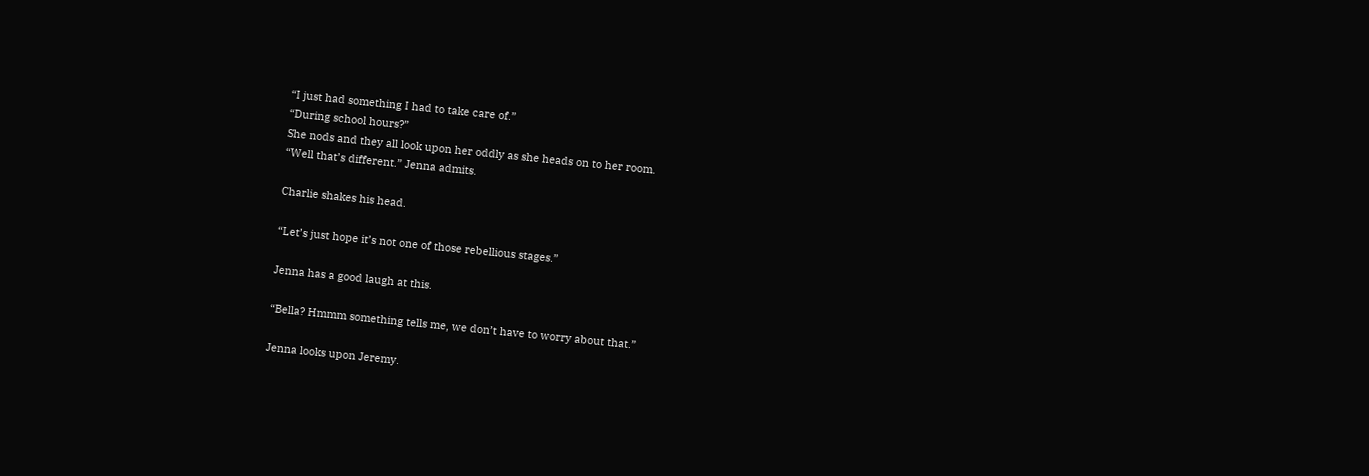“I just had something I had to take care of.”
“During school hours?”
She nods and they all look upon her oddly as she heads on to her room.
“Well that’s different.” Jenna admits.

Charlie shakes his head.

“Let’s just hope it’s not one of those rebellious stages.”

Jenna has a good laugh at this.

“Bella? Hmmm something tells me, we don’t have to worry about that.”

Jenna looks upon Jeremy.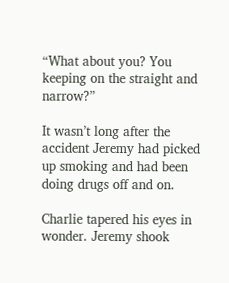“What about you? You keeping on the straight and narrow?”

It wasn’t long after the accident Jeremy had picked up smoking and had been doing drugs off and on.

Charlie tapered his eyes in wonder. Jeremy shook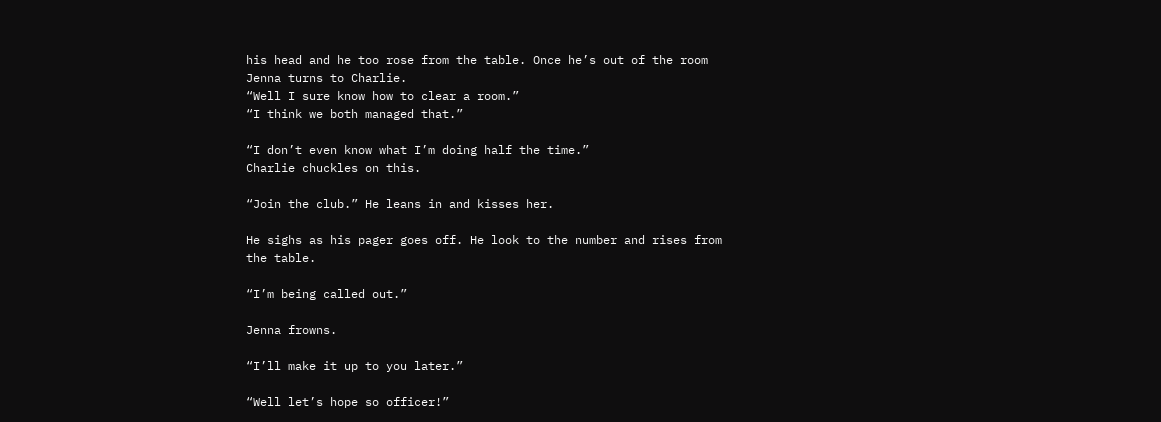his head and he too rose from the table. Once he’s out of the room Jenna turns to Charlie.
“Well I sure know how to clear a room.”
“I think we both managed that.”

“I don’t even know what I’m doing half the time.”
Charlie chuckles on this.

“Join the club.” He leans in and kisses her.

He sighs as his pager goes off. He look to the number and rises from the table.

“I’m being called out.”

Jenna frowns.

“I’ll make it up to you later.”

“Well let’s hope so officer!”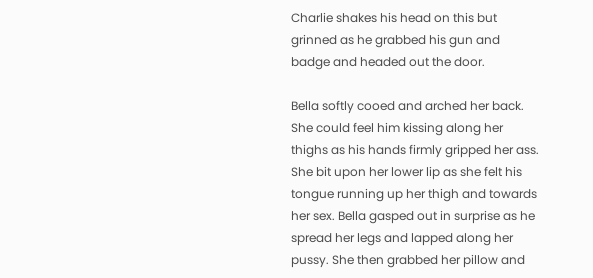Charlie shakes his head on this but grinned as he grabbed his gun and badge and headed out the door.

Bella softly cooed and arched her back. She could feel him kissing along her thighs as his hands firmly gripped her ass. She bit upon her lower lip as she felt his tongue running up her thigh and towards her sex. Bella gasped out in surprise as he spread her legs and lapped along her pussy. She then grabbed her pillow and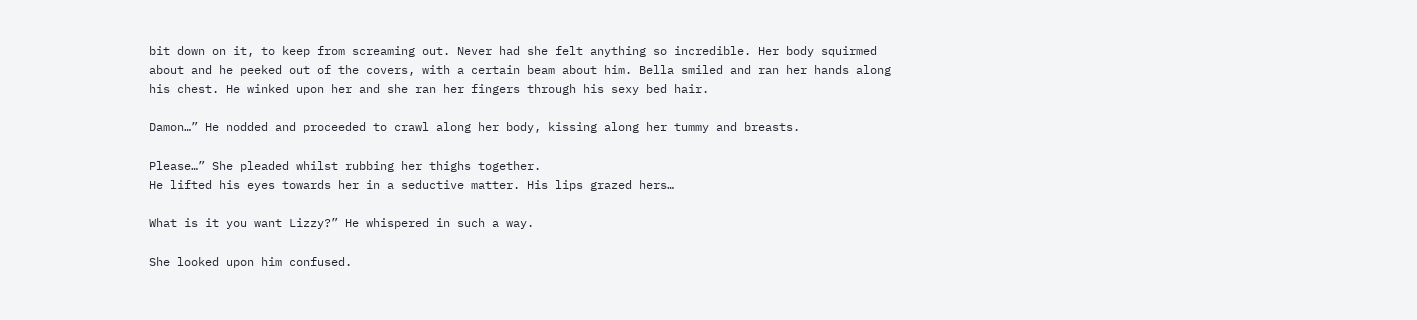bit down on it, to keep from screaming out. Never had she felt anything so incredible. Her body squirmed about and he peeked out of the covers, with a certain beam about him. Bella smiled and ran her hands along his chest. He winked upon her and she ran her fingers through his sexy bed hair.

Damon…” He nodded and proceeded to crawl along her body, kissing along her tummy and breasts.

Please…” She pleaded whilst rubbing her thighs together.
He lifted his eyes towards her in a seductive matter. His lips grazed hers…

What is it you want Lizzy?” He whispered in such a way.

She looked upon him confused.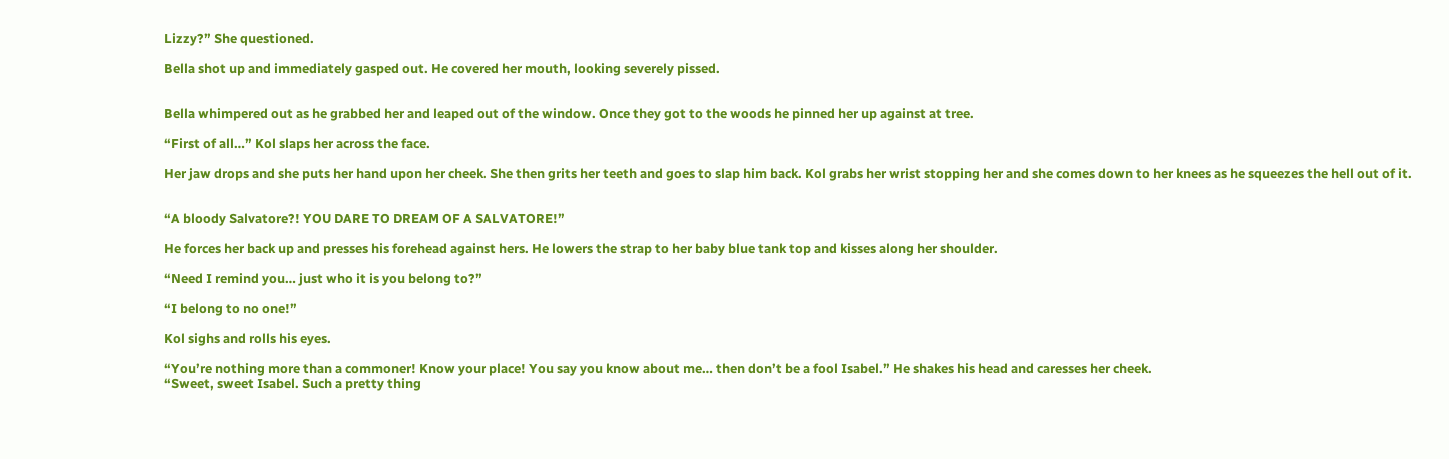Lizzy?” She questioned.

Bella shot up and immediately gasped out. He covered her mouth, looking severely pissed.


Bella whimpered out as he grabbed her and leaped out of the window. Once they got to the woods he pinned her up against at tree.

“First of all…” Kol slaps her across the face.

Her jaw drops and she puts her hand upon her cheek. She then grits her teeth and goes to slap him back. Kol grabs her wrist stopping her and she comes down to her knees as he squeezes the hell out of it.


“A bloody Salvatore?! YOU DARE TO DREAM OF A SALVATORE!”

He forces her back up and presses his forehead against hers. He lowers the strap to her baby blue tank top and kisses along her shoulder.

“Need I remind you… just who it is you belong to?”

“I belong to no one!”

Kol sighs and rolls his eyes.

“You’re nothing more than a commoner! Know your place! You say you know about me… then don’t be a fool Isabel.” He shakes his head and caresses her cheek.
“Sweet, sweet Isabel. Such a pretty thing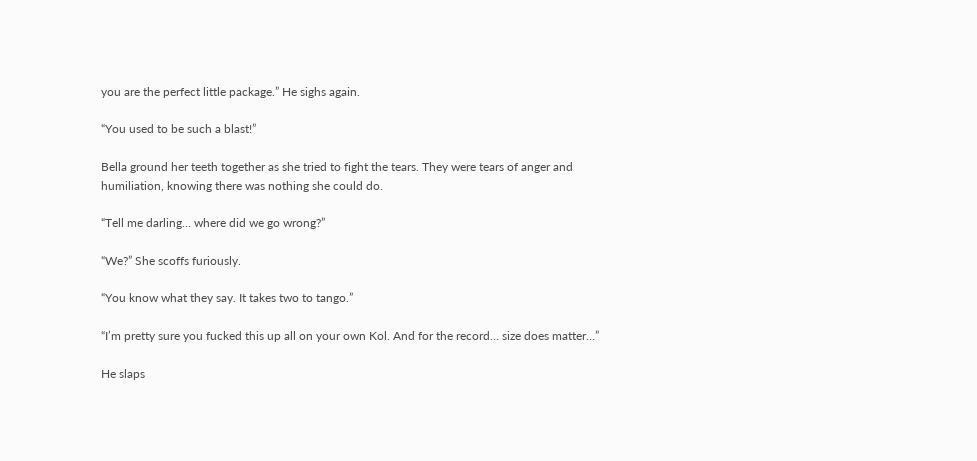you are the perfect little package.” He sighs again.

“You used to be such a blast!”

Bella ground her teeth together as she tried to fight the tears. They were tears of anger and humiliation, knowing there was nothing she could do.

“Tell me darling… where did we go wrong?”

“We?” She scoffs furiously.

“You know what they say. It takes two to tango.”

“I’m pretty sure you fucked this up all on your own Kol. And for the record… size does matter…”

He slaps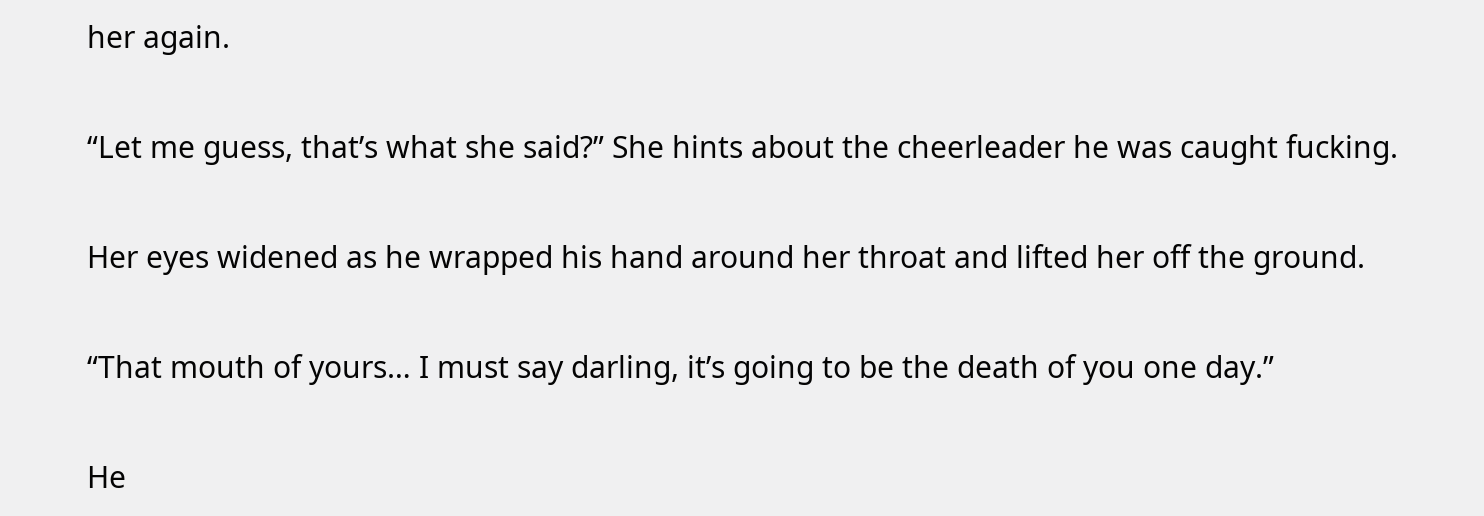her again.

“Let me guess, that’s what she said?” She hints about the cheerleader he was caught fucking.

Her eyes widened as he wrapped his hand around her throat and lifted her off the ground.

“That mouth of yours… I must say darling, it’s going to be the death of you one day.”

He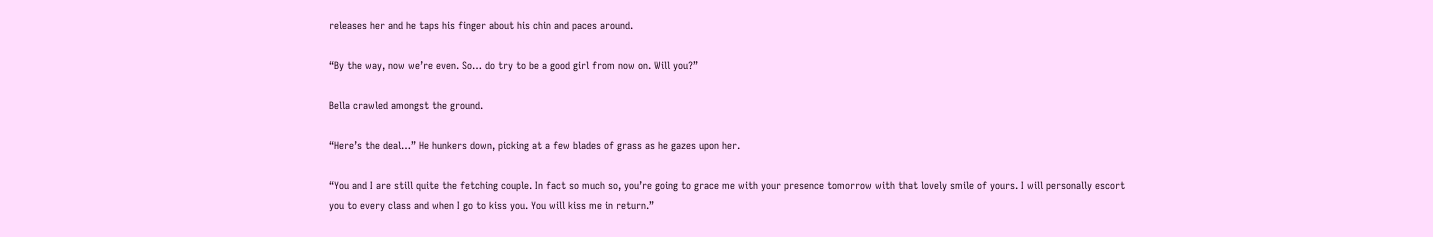releases her and he taps his finger about his chin and paces around.

“By the way, now we’re even. So… do try to be a good girl from now on. Will you?”

Bella crawled amongst the ground.

“Here’s the deal…” He hunkers down, picking at a few blades of grass as he gazes upon her.

“You and I are still quite the fetching couple. In fact so much so, you’re going to grace me with your presence tomorrow with that lovely smile of yours. I will personally escort you to every class and when I go to kiss you. You will kiss me in return.”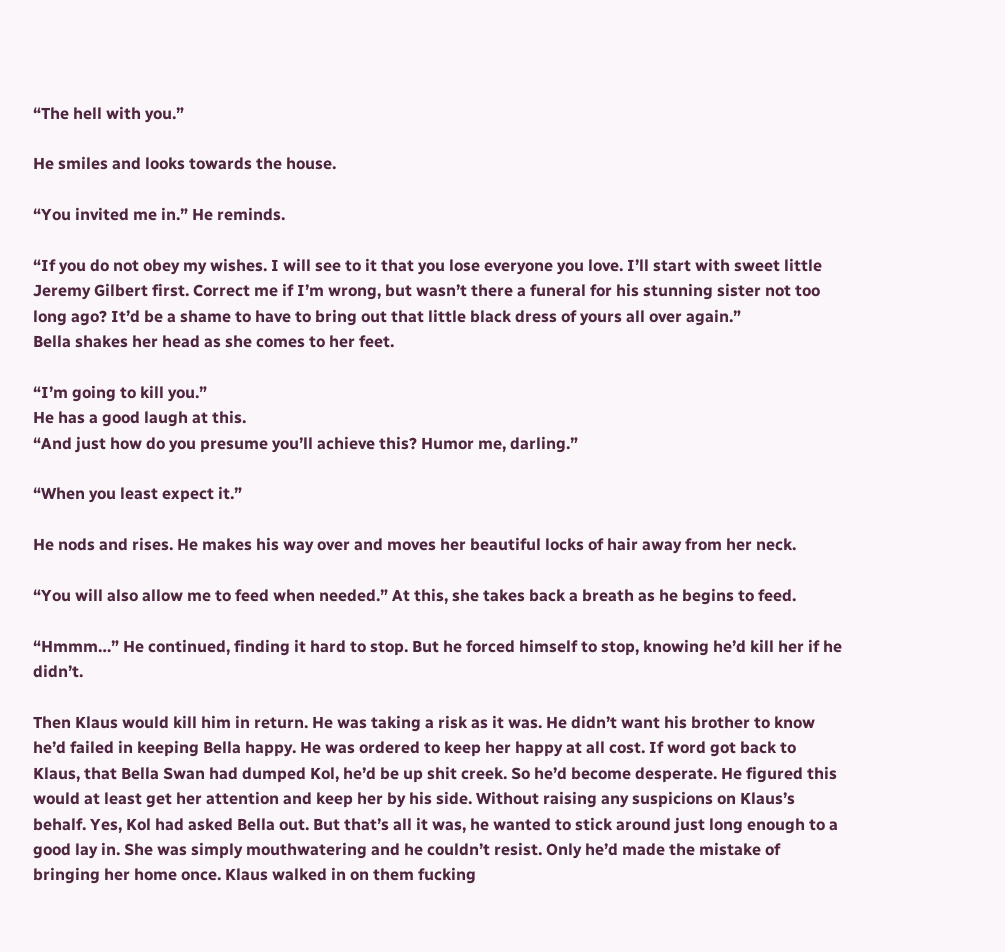“The hell with you.”

He smiles and looks towards the house.

“You invited me in.” He reminds.

“If you do not obey my wishes. I will see to it that you lose everyone you love. I’ll start with sweet little Jeremy Gilbert first. Correct me if I’m wrong, but wasn’t there a funeral for his stunning sister not too long ago? It’d be a shame to have to bring out that little black dress of yours all over again.”
Bella shakes her head as she comes to her feet.

“I’m going to kill you.”
He has a good laugh at this.
“And just how do you presume you’ll achieve this? Humor me, darling.”

“When you least expect it.”

He nods and rises. He makes his way over and moves her beautiful locks of hair away from her neck.

“You will also allow me to feed when needed.” At this, she takes back a breath as he begins to feed.

“Hmmm…” He continued, finding it hard to stop. But he forced himself to stop, knowing he’d kill her if he didn’t.

Then Klaus would kill him in return. He was taking a risk as it was. He didn’t want his brother to know he’d failed in keeping Bella happy. He was ordered to keep her happy at all cost. If word got back to Klaus, that Bella Swan had dumped Kol, he’d be up shit creek. So he’d become desperate. He figured this would at least get her attention and keep her by his side. Without raising any suspicions on Klaus’s behalf. Yes, Kol had asked Bella out. But that’s all it was, he wanted to stick around just long enough to a good lay in. She was simply mouthwatering and he couldn’t resist. Only he’d made the mistake of bringing her home once. Klaus walked in on them fucking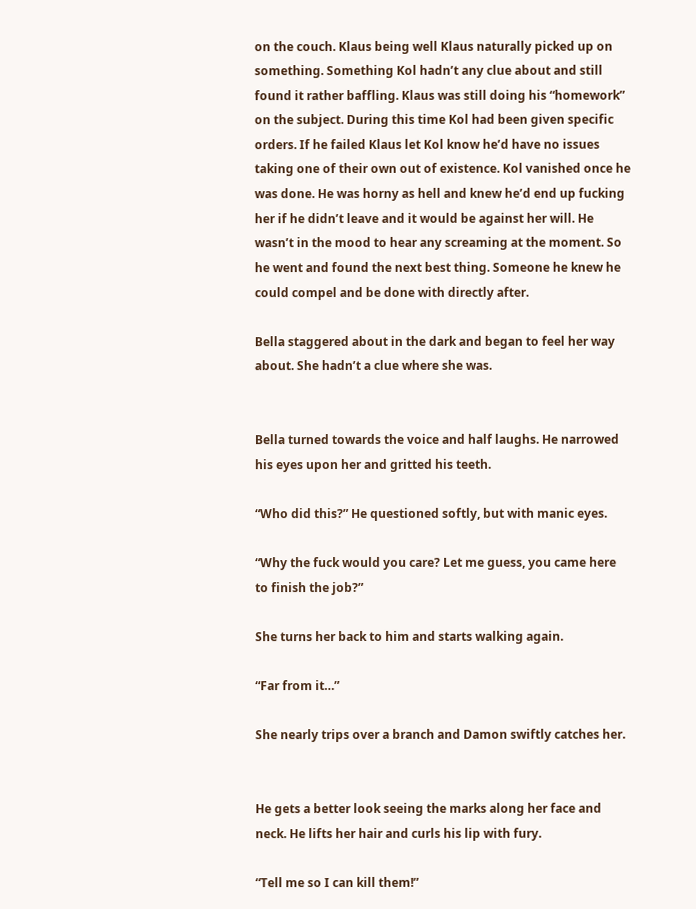on the couch. Klaus being well Klaus naturally picked up on something. Something Kol hadn’t any clue about and still found it rather baffling. Klaus was still doing his “homework” on the subject. During this time Kol had been given specific orders. If he failed Klaus let Kol know he’d have no issues taking one of their own out of existence. Kol vanished once he was done. He was horny as hell and knew he’d end up fucking her if he didn’t leave and it would be against her will. He wasn’t in the mood to hear any screaming at the moment. So he went and found the next best thing. Someone he knew he could compel and be done with directly after.

Bella staggered about in the dark and began to feel her way about. She hadn’t a clue where she was.


Bella turned towards the voice and half laughs. He narrowed his eyes upon her and gritted his teeth.

“Who did this?” He questioned softly, but with manic eyes.

“Why the fuck would you care? Let me guess, you came here to finish the job?”

She turns her back to him and starts walking again.

“Far from it…”

She nearly trips over a branch and Damon swiftly catches her.


He gets a better look seeing the marks along her face and neck. He lifts her hair and curls his lip with fury.

“Tell me so I can kill them!”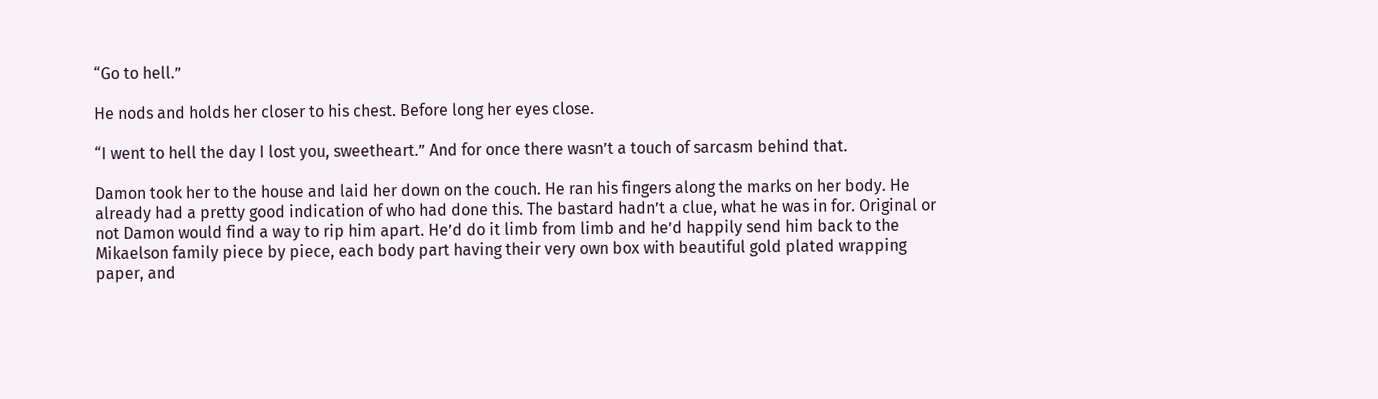“Go to hell.”

He nods and holds her closer to his chest. Before long her eyes close.

“I went to hell the day I lost you, sweetheart.” And for once there wasn’t a touch of sarcasm behind that.

Damon took her to the house and laid her down on the couch. He ran his fingers along the marks on her body. He already had a pretty good indication of who had done this. The bastard hadn’t a clue, what he was in for. Original or not Damon would find a way to rip him apart. He’d do it limb from limb and he’d happily send him back to the Mikaelson family piece by piece, each body part having their very own box with beautiful gold plated wrapping paper, and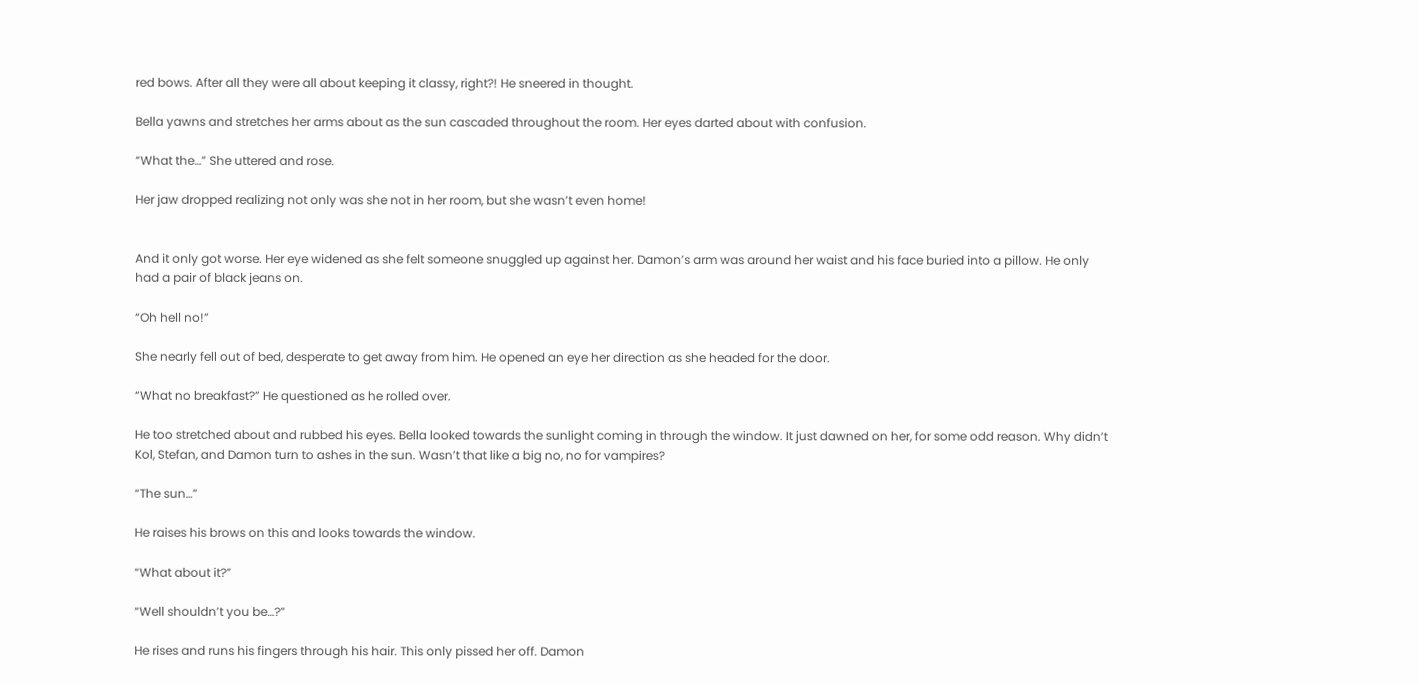red bows. After all they were all about keeping it classy, right?! He sneered in thought.

Bella yawns and stretches her arms about as the sun cascaded throughout the room. Her eyes darted about with confusion.

“What the…” She uttered and rose.

Her jaw dropped realizing not only was she not in her room, but she wasn’t even home!


And it only got worse. Her eye widened as she felt someone snuggled up against her. Damon’s arm was around her waist and his face buried into a pillow. He only had a pair of black jeans on.

“Oh hell no!”

She nearly fell out of bed, desperate to get away from him. He opened an eye her direction as she headed for the door.

“What no breakfast?” He questioned as he rolled over.

He too stretched about and rubbed his eyes. Bella looked towards the sunlight coming in through the window. It just dawned on her, for some odd reason. Why didn’t Kol, Stefan, and Damon turn to ashes in the sun. Wasn’t that like a big no, no for vampires?

“The sun…”

He raises his brows on this and looks towards the window.

“What about it?”

“Well shouldn’t you be…?”

He rises and runs his fingers through his hair. This only pissed her off. Damon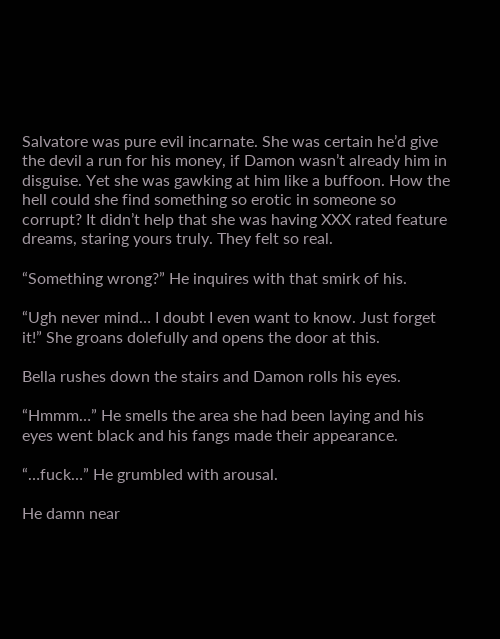Salvatore was pure evil incarnate. She was certain he’d give the devil a run for his money, if Damon wasn’t already him in disguise. Yet she was gawking at him like a buffoon. How the hell could she find something so erotic in someone so corrupt? It didn’t help that she was having XXX rated feature dreams, staring yours truly. They felt so real.

“Something wrong?” He inquires with that smirk of his.

“Ugh never mind… I doubt I even want to know. Just forget it!” She groans dolefully and opens the door at this.

Bella rushes down the stairs and Damon rolls his eyes.

“Hmmm…” He smells the area she had been laying and his eyes went black and his fangs made their appearance.

“…fuck…” He grumbled with arousal.

He damn near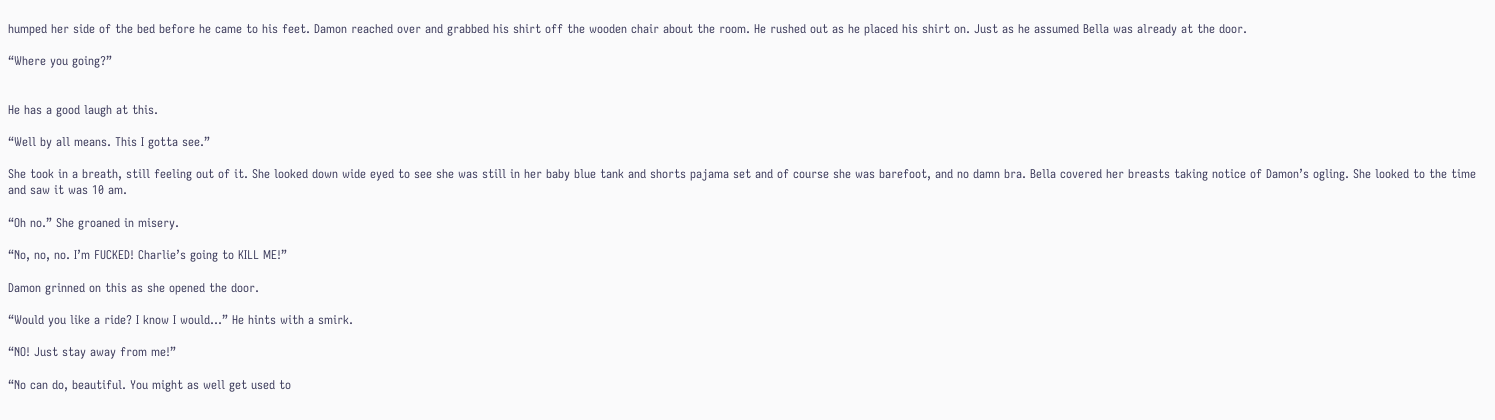humped her side of the bed before he came to his feet. Damon reached over and grabbed his shirt off the wooden chair about the room. He rushed out as he placed his shirt on. Just as he assumed Bella was already at the door.

“Where you going?”


He has a good laugh at this.

“Well by all means. This I gotta see.”

She took in a breath, still feeling out of it. She looked down wide eyed to see she was still in her baby blue tank and shorts pajama set and of course she was barefoot, and no damn bra. Bella covered her breasts taking notice of Damon’s ogling. She looked to the time and saw it was 10 am.

“Oh no.” She groaned in misery.

“No, no, no. I’m FUCKED! Charlie’s going to KILL ME!”

Damon grinned on this as she opened the door.

“Would you like a ride? I know I would…” He hints with a smirk.

“NO! Just stay away from me!”

“No can do, beautiful. You might as well get used to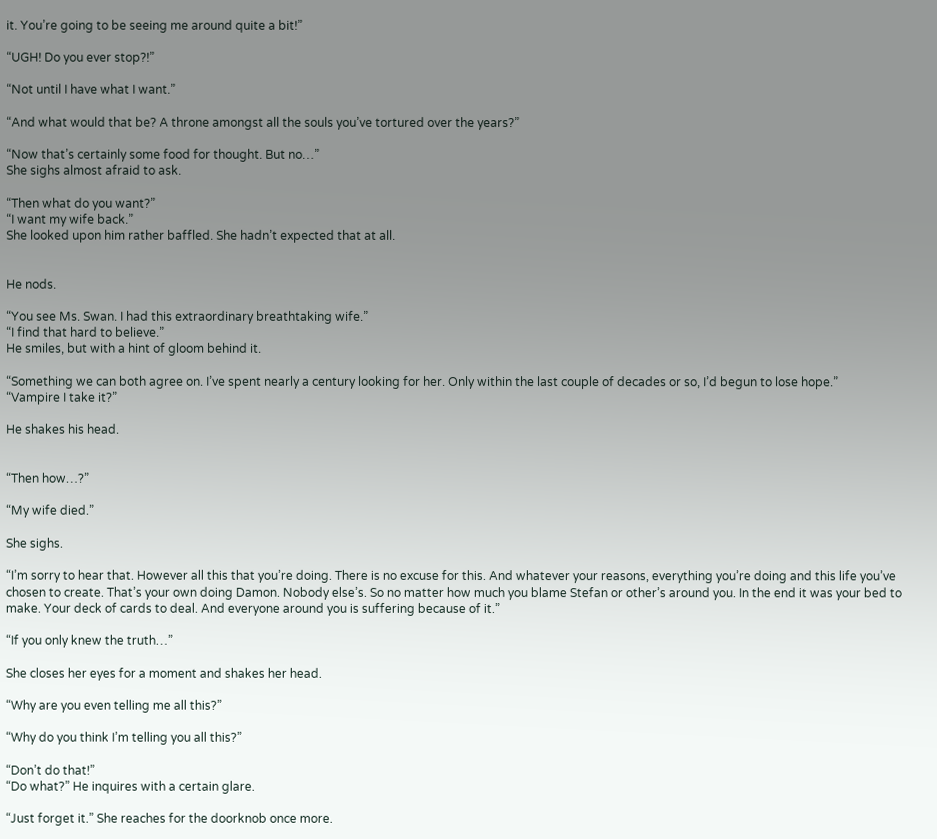it. You’re going to be seeing me around quite a bit!”

“UGH! Do you ever stop?!”

“Not until I have what I want.”

“And what would that be? A throne amongst all the souls you’ve tortured over the years?”

“Now that’s certainly some food for thought. But no…”
She sighs almost afraid to ask.

“Then what do you want?”
“I want my wife back.”
She looked upon him rather baffled. She hadn’t expected that at all.


He nods.

“You see Ms. Swan. I had this extraordinary breathtaking wife.”
“I find that hard to believe.”
He smiles, but with a hint of gloom behind it.

“Something we can both agree on. I’ve spent nearly a century looking for her. Only within the last couple of decades or so, I’d begun to lose hope.”
“Vampire I take it?”

He shakes his head.


“Then how…?”

“My wife died.”

She sighs.

“I’m sorry to hear that. However all this that you’re doing. There is no excuse for this. And whatever your reasons, everything you’re doing and this life you’ve chosen to create. That’s your own doing Damon. Nobody else’s. So no matter how much you blame Stefan or other’s around you. In the end it was your bed to make. Your deck of cards to deal. And everyone around you is suffering because of it.”

“If you only knew the truth…”

She closes her eyes for a moment and shakes her head.

“Why are you even telling me all this?”

“Why do you think I’m telling you all this?”

“Don’t do that!”
“Do what?” He inquires with a certain glare.

“Just forget it.” She reaches for the doorknob once more.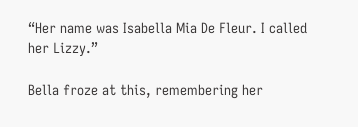“Her name was Isabella Mia De Fleur. I called her Lizzy.”

Bella froze at this, remembering her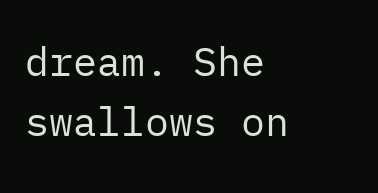dream. She swallows on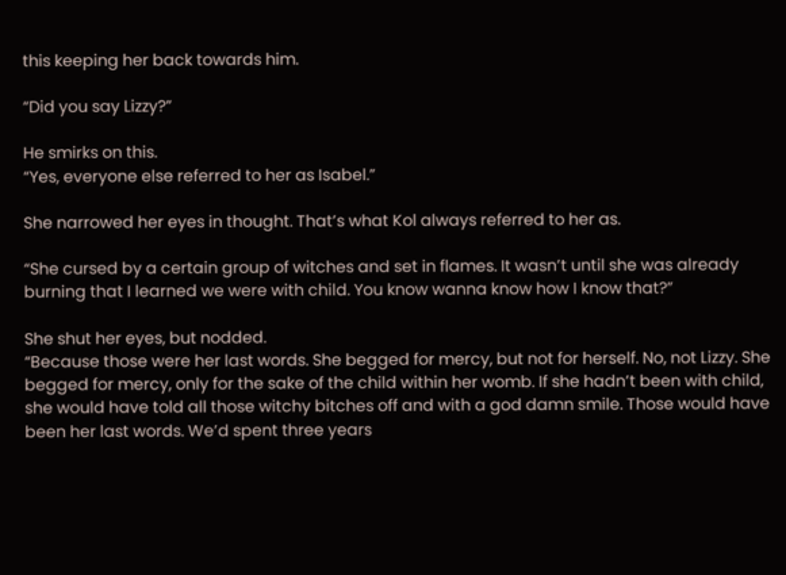this keeping her back towards him.

“Did you say Lizzy?”

He smirks on this.
“Yes, everyone else referred to her as Isabel.”

She narrowed her eyes in thought. That’s what Kol always referred to her as.

“She cursed by a certain group of witches and set in flames. It wasn’t until she was already burning that I learned we were with child. You know wanna know how I know that?”

She shut her eyes, but nodded.
“Because those were her last words. She begged for mercy, but not for herself. No, not Lizzy. She begged for mercy, only for the sake of the child within her womb. If she hadn’t been with child, she would have told all those witchy bitches off and with a god damn smile. Those would have been her last words. We’d spent three years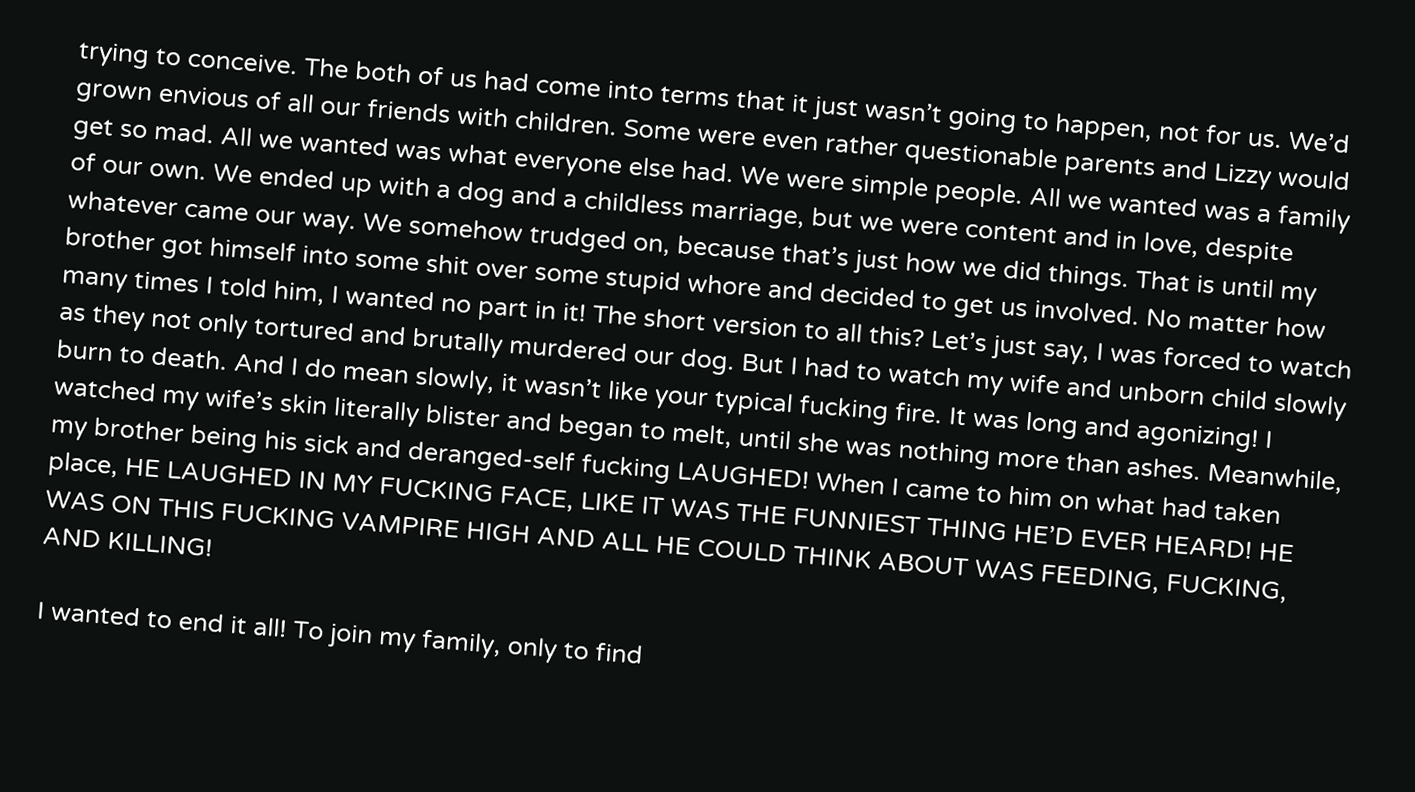trying to conceive. The both of us had come into terms that it just wasn’t going to happen, not for us. We’d grown envious of all our friends with children. Some were even rather questionable parents and Lizzy would get so mad. All we wanted was what everyone else had. We were simple people. All we wanted was a family of our own. We ended up with a dog and a childless marriage, but we were content and in love, despite whatever came our way. We somehow trudged on, because that’s just how we did things. That is until my brother got himself into some shit over some stupid whore and decided to get us involved. No matter how many times I told him, I wanted no part in it! The short version to all this? Let’s just say, I was forced to watch as they not only tortured and brutally murdered our dog. But I had to watch my wife and unborn child slowly burn to death. And I do mean slowly, it wasn’t like your typical fucking fire. It was long and agonizing! I watched my wife’s skin literally blister and began to melt, until she was nothing more than ashes. Meanwhile, my brother being his sick and deranged-self fucking LAUGHED! When I came to him on what had taken place, HE LAUGHED IN MY FUCKING FACE, LIKE IT WAS THE FUNNIEST THING HE’D EVER HEARD! HE WAS ON THIS FUCKING VAMPIRE HIGH AND ALL HE COULD THINK ABOUT WAS FEEDING, FUCKING, AND KILLING!

I wanted to end it all! To join my family, only to find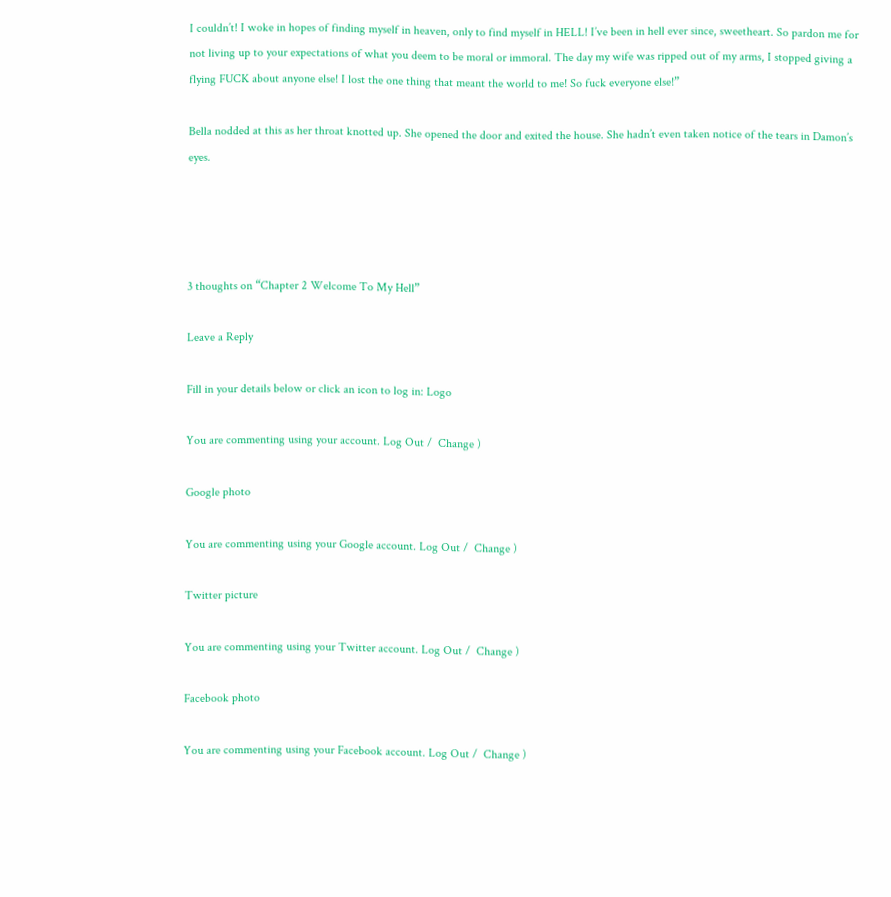I couldn’t! I woke in hopes of finding myself in heaven, only to find myself in HELL! I’ve been in hell ever since, sweetheart. So pardon me for not living up to your expectations of what you deem to be moral or immoral. The day my wife was ripped out of my arms, I stopped giving a flying FUCK about anyone else! I lost the one thing that meant the world to me! So fuck everyone else!”

Bella nodded at this as her throat knotted up. She opened the door and exited the house. She hadn’t even taken notice of the tears in Damon’s eyes.




3 thoughts on “Chapter 2 Welcome To My Hell”

Leave a Reply

Fill in your details below or click an icon to log in: Logo

You are commenting using your account. Log Out /  Change )

Google photo

You are commenting using your Google account. Log Out /  Change )

Twitter picture

You are commenting using your Twitter account. Log Out /  Change )

Facebook photo

You are commenting using your Facebook account. Log Out /  Change )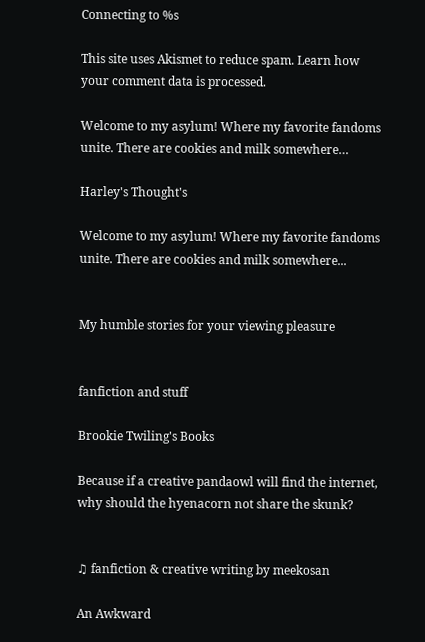Connecting to %s

This site uses Akismet to reduce spam. Learn how your comment data is processed.

Welcome to my asylum! Where my favorite fandoms unite. There are cookies and milk somewhere…

Harley's Thought's

Welcome to my asylum! Where my favorite fandoms unite. There are cookies and milk somewhere...


My humble stories for your viewing pleasure


fanfiction and stuff

Brookie Twiling's Books

Because if a creative pandaowl will find the internet, why should the hyenacorn not share the skunk?


♫ fanfiction & creative writing by meekosan

An Awkward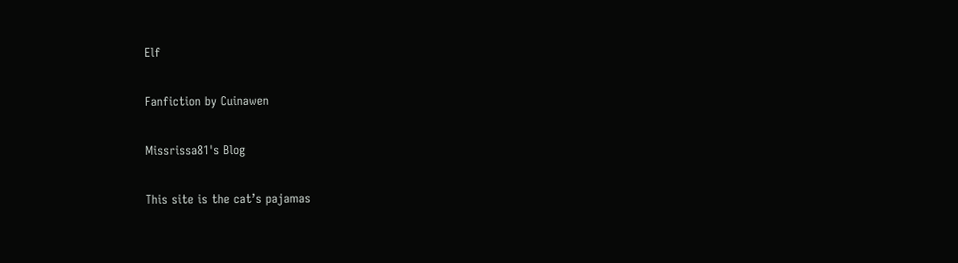Elf

Fanfiction by Cuinawen

Missrissa81's Blog

This site is the cat’s pajamas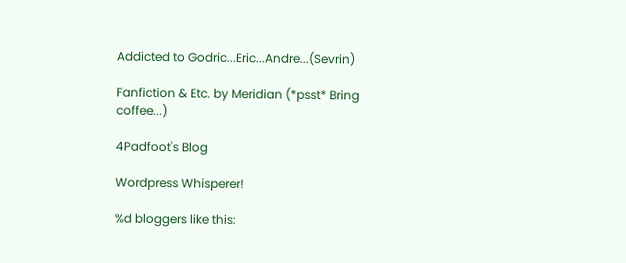Addicted to Godric...Eric...Andre...(Sevrin)

Fanfiction & Etc. by Meridian (*psst* Bring coffee...)

4Padfoot's Blog

Wordpress Whisperer!

%d bloggers like this: